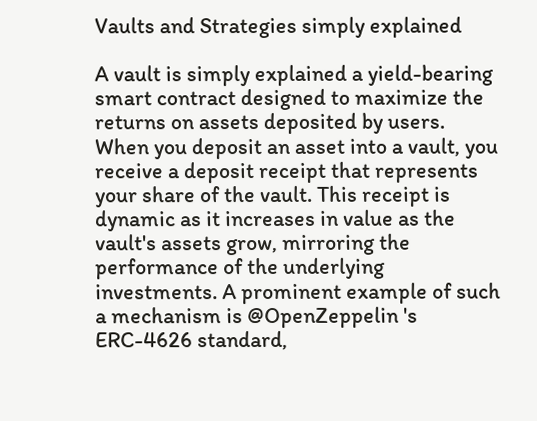Vaults and Strategies simply explained

A vault is simply explained a yield-bearing smart contract designed to maximize the returns on assets deposited by users. When you deposit an asset into a vault, you receive a deposit receipt that represents your share of the vault. This receipt is dynamic as it increases in value as the vault's assets grow, mirroring the performance of the underlying investments. A prominent example of such a mechanism is @OpenZeppelin 's ERC-4626 standard,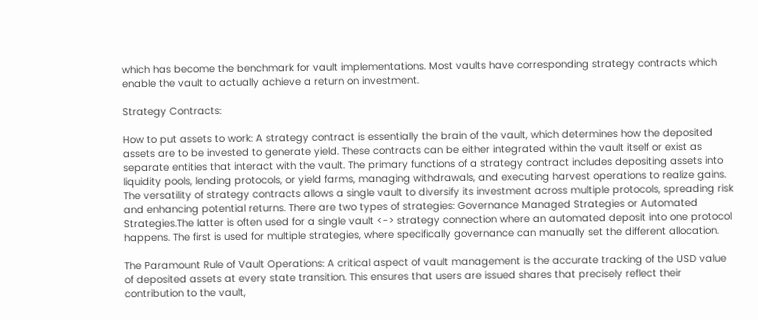which has become the benchmark for vault implementations. Most vaults have corresponding strategy contracts which enable the vault to actually achieve a return on investment.

Strategy Contracts:

How to put assets to work: A strategy contract is essentially the brain of the vault, which determines how the deposited assets are to be invested to generate yield. These contracts can be either integrated within the vault itself or exist as separate entities that interact with the vault. The primary functions of a strategy contract includes depositing assets into liquidity pools, lending protocols, or yield farms, managing withdrawals, and executing harvest operations to realize gains. The versatility of strategy contracts allows a single vault to diversify its investment across multiple protocols, spreading risk and enhancing potential returns. There are two types of strategies: Governance Managed Strategies or Automated Strategies.The latter is often used for a single vault <-> strategy connection where an automated deposit into one protocol happens. The first is used for multiple strategies, where specifically governance can manually set the different allocation.

The Paramount Rule of Vault Operations: A critical aspect of vault management is the accurate tracking of the USD value of deposited assets at every state transition. This ensures that users are issued shares that precisely reflect their contribution to the vault,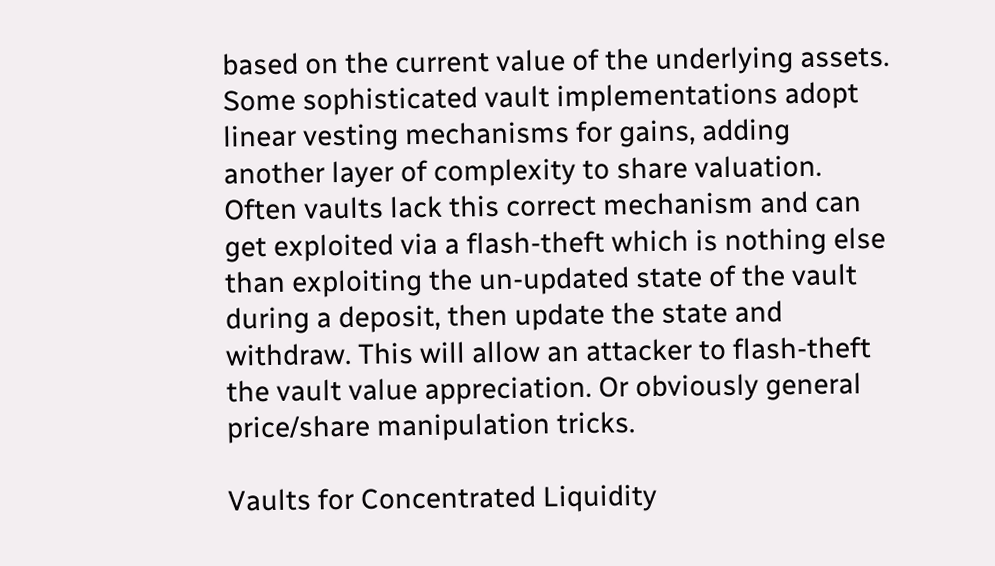based on the current value of the underlying assets. Some sophisticated vault implementations adopt linear vesting mechanisms for gains, adding another layer of complexity to share valuation. Often vaults lack this correct mechanism and can get exploited via a flash-theft which is nothing else than exploiting the un-updated state of the vault during a deposit, then update the state and withdraw. This will allow an attacker to flash-theft the vault value appreciation. Or obviously general price/share manipulation tricks.

Vaults for Concentrated Liquidity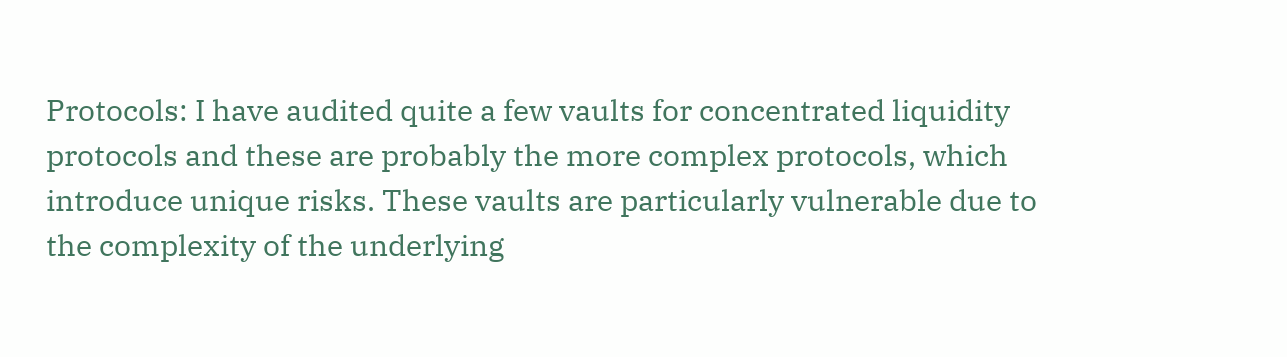Protocols: I have audited quite a few vaults for concentrated liquidity protocols and these are probably the more complex protocols, which introduce unique risks. These vaults are particularly vulnerable due to the complexity of the underlying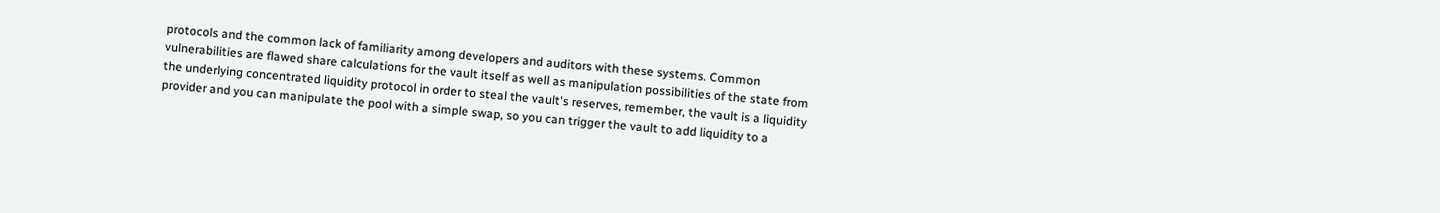protocols and the common lack of familiarity among developers and auditors with these systems. Common vulnerabilities are flawed share calculations for the vault itself as well as manipulation possibilities of the state from the underlying concentrated liquidity protocol in order to steal the vault's reserves, remember, the vault is a liquidity provider and you can manipulate the pool with a simple swap, so you can trigger the vault to add liquidity to a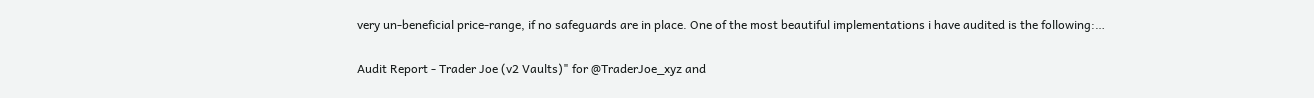very un-beneficial price-range, if no safeguards are in place. One of the most beautiful implementations i have audited is the following:…

Audit Report - Trader Joe (v2 Vaults)" for @TraderJoe_xyz and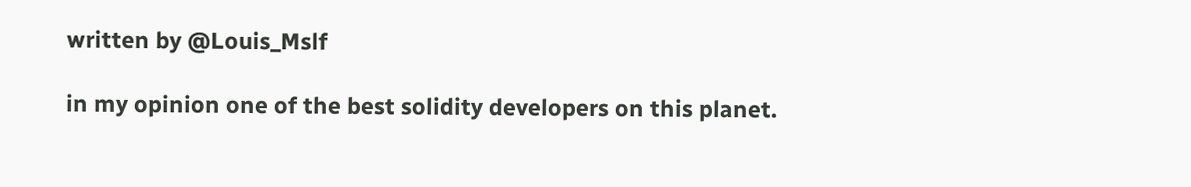written by @Louis_Mslf

in my opinion one of the best solidity developers on this planet.